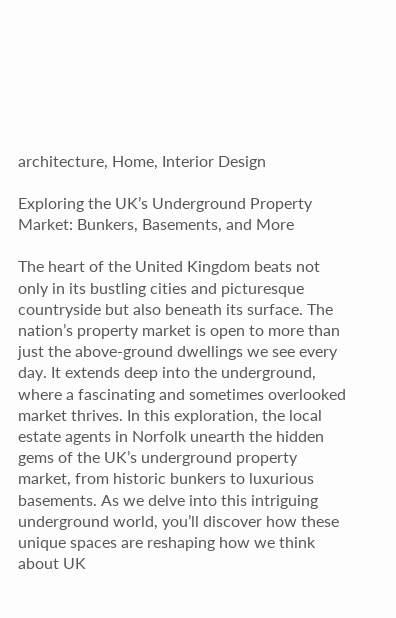architecture, Home, Interior Design

Exploring the UK’s Underground Property Market: Bunkers, Basements, and More

The heart of the United Kingdom beats not only in its bustling cities and picturesque countryside but also beneath its surface. The nation’s property market is open to more than just the above-ground dwellings we see every day. It extends deep into the underground, where a fascinating and sometimes overlooked market thrives. In this exploration, the local estate agents in Norfolk unearth the hidden gems of the UK’s underground property market, from historic bunkers to luxurious basements. As we delve into this intriguing underground world, you’ll discover how these unique spaces are reshaping how we think about UK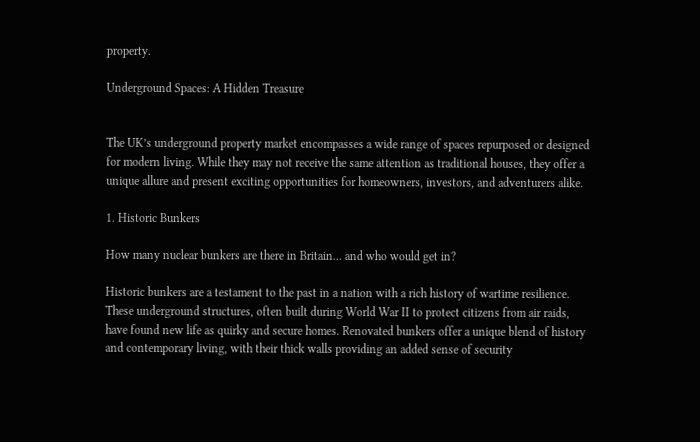property.

Underground Spaces: A Hidden Treasure


The UK’s underground property market encompasses a wide range of spaces repurposed or designed for modern living. While they may not receive the same attention as traditional houses, they offer a unique allure and present exciting opportunities for homeowners, investors, and adventurers alike.

1. Historic Bunkers

How many nuclear bunkers are there in Britain… and who would get in?

Historic bunkers are a testament to the past in a nation with a rich history of wartime resilience. These underground structures, often built during World War II to protect citizens from air raids, have found new life as quirky and secure homes. Renovated bunkers offer a unique blend of history and contemporary living, with their thick walls providing an added sense of security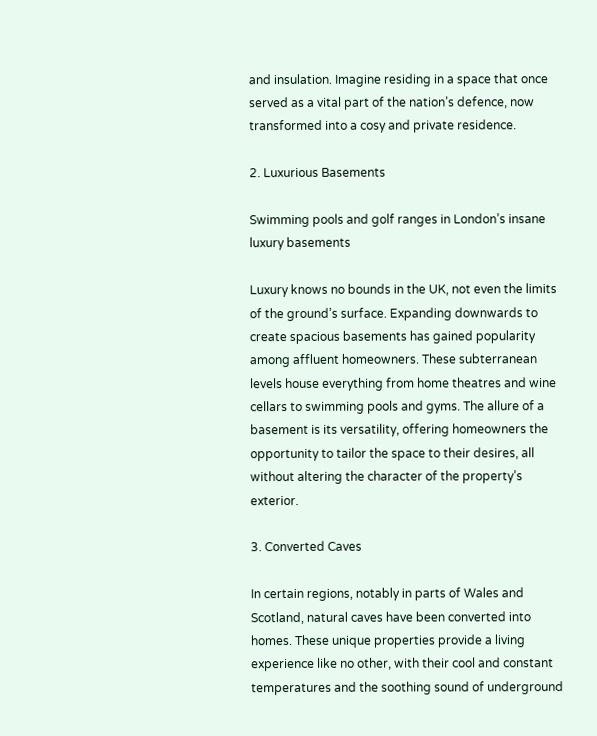and insulation. Imagine residing in a space that once served as a vital part of the nation’s defence, now transformed into a cosy and private residence.

2. Luxurious Basements

Swimming pools and golf ranges in London’s insane luxury basements

Luxury knows no bounds in the UK, not even the limits of the ground’s surface. Expanding downwards to create spacious basements has gained popularity among affluent homeowners. These subterranean levels house everything from home theatres and wine cellars to swimming pools and gyms. The allure of a basement is its versatility, offering homeowners the opportunity to tailor the space to their desires, all without altering the character of the property’s exterior.

3. Converted Caves

In certain regions, notably in parts of Wales and Scotland, natural caves have been converted into homes. These unique properties provide a living experience like no other, with their cool and constant temperatures and the soothing sound of underground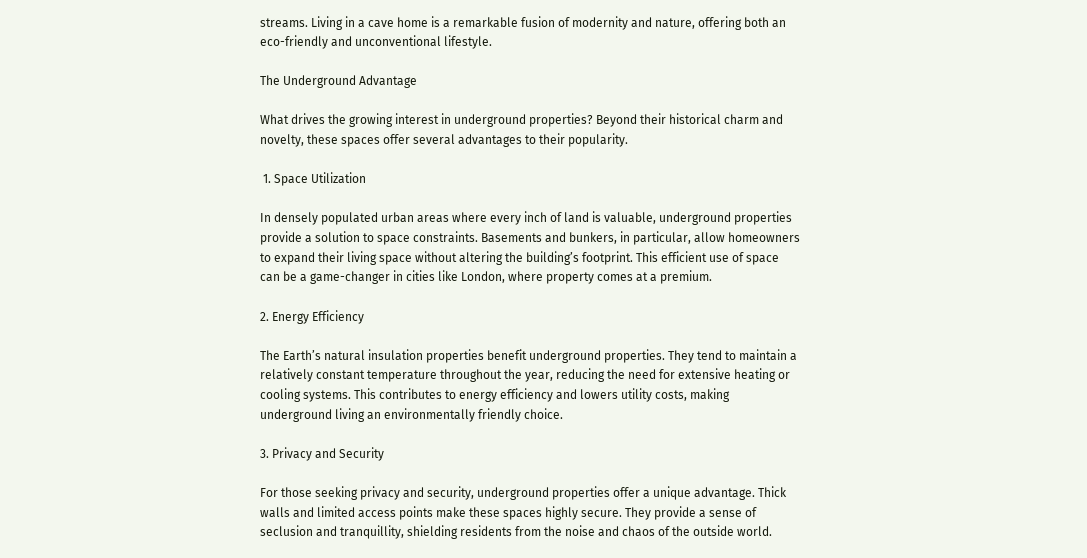streams. Living in a cave home is a remarkable fusion of modernity and nature, offering both an eco-friendly and unconventional lifestyle.

The Underground Advantage

What drives the growing interest in underground properties? Beyond their historical charm and novelty, these spaces offer several advantages to their popularity.

 1. Space Utilization

In densely populated urban areas where every inch of land is valuable, underground properties provide a solution to space constraints. Basements and bunkers, in particular, allow homeowners to expand their living space without altering the building’s footprint. This efficient use of space can be a game-changer in cities like London, where property comes at a premium.

2. Energy Efficiency

The Earth’s natural insulation properties benefit underground properties. They tend to maintain a relatively constant temperature throughout the year, reducing the need for extensive heating or cooling systems. This contributes to energy efficiency and lowers utility costs, making underground living an environmentally friendly choice.

3. Privacy and Security

For those seeking privacy and security, underground properties offer a unique advantage. Thick walls and limited access points make these spaces highly secure. They provide a sense of seclusion and tranquillity, shielding residents from the noise and chaos of the outside world.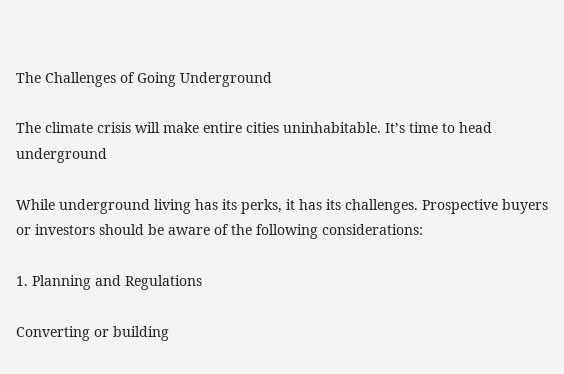The Challenges of Going Underground

The climate crisis will make entire cities uninhabitable. It’s time to head underground

While underground living has its perks, it has its challenges. Prospective buyers or investors should be aware of the following considerations:

1. Planning and Regulations

Converting or building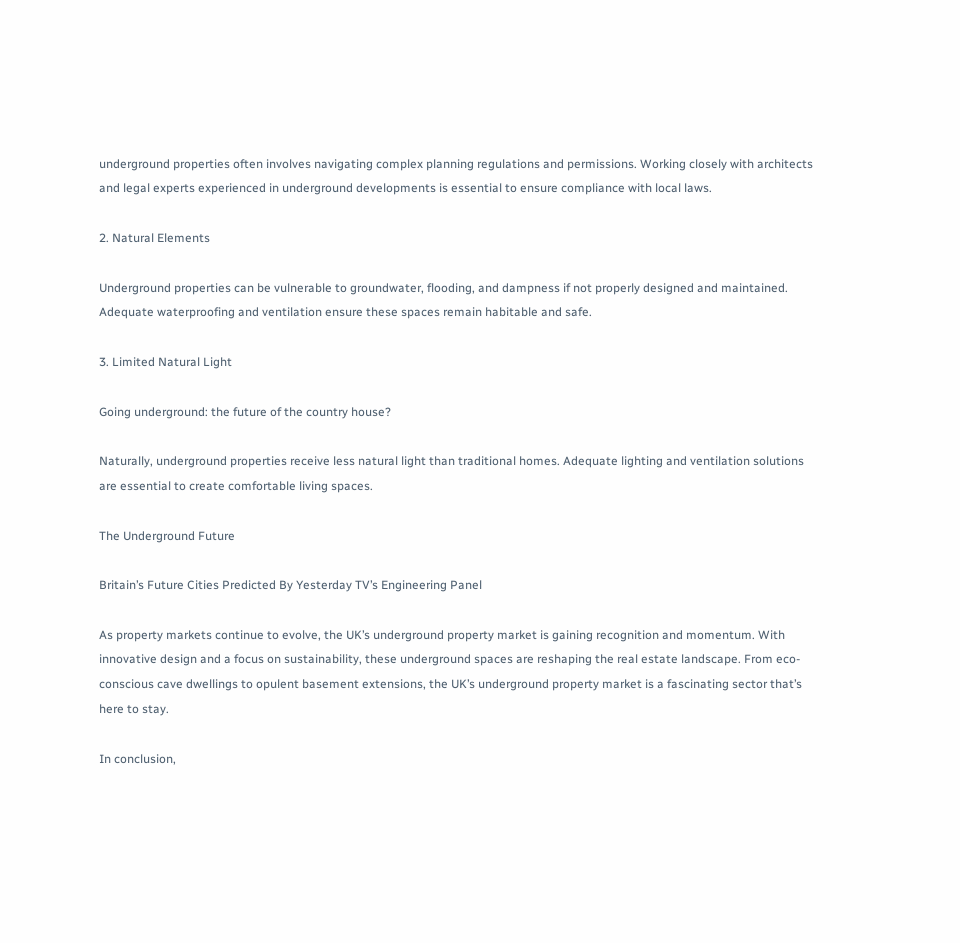underground properties often involves navigating complex planning regulations and permissions. Working closely with architects and legal experts experienced in underground developments is essential to ensure compliance with local laws.

2. Natural Elements

Underground properties can be vulnerable to groundwater, flooding, and dampness if not properly designed and maintained. Adequate waterproofing and ventilation ensure these spaces remain habitable and safe.

3. Limited Natural Light

Going underground: the future of the country house?

Naturally, underground properties receive less natural light than traditional homes. Adequate lighting and ventilation solutions are essential to create comfortable living spaces.

The Underground Future

Britain’s Future Cities Predicted By Yesterday TV’s Engineering Panel

As property markets continue to evolve, the UK’s underground property market is gaining recognition and momentum. With innovative design and a focus on sustainability, these underground spaces are reshaping the real estate landscape. From eco-conscious cave dwellings to opulent basement extensions, the UK’s underground property market is a fascinating sector that’s here to stay.

In conclusion,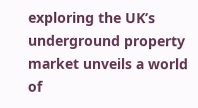exploring the UK’s underground property market unveils a world of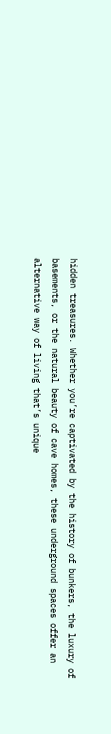hidden treasures. Whether you’re captivated by the history of bunkers, the luxury of basements, or the natural beauty of cave homes, these underground spaces offer an alternative way of living that’s unique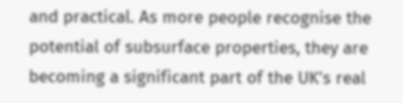and practical. As more people recognise the potential of subsurface properties, they are becoming a significant part of the UK’s real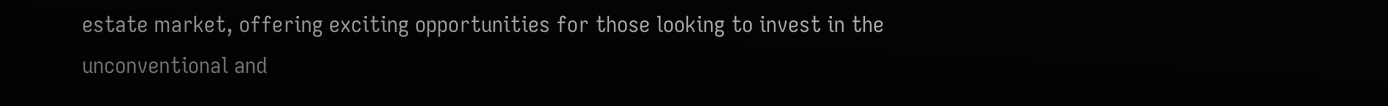estate market, offering exciting opportunities for those looking to invest in the unconventional and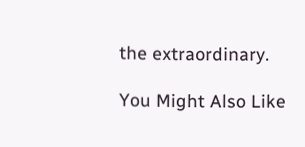the extraordinary.

You Might Also Like